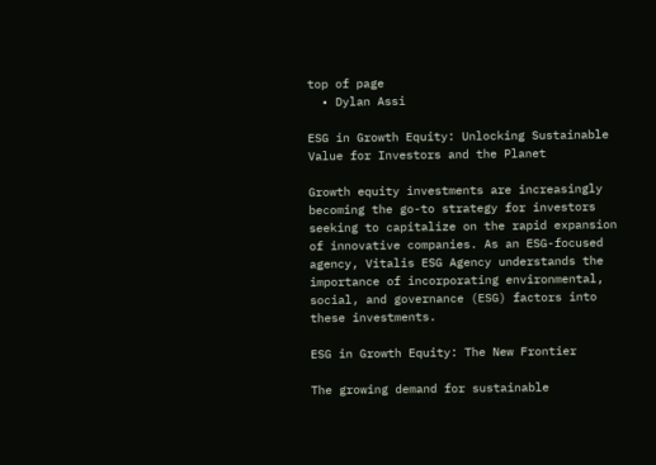top of page
  • Dylan Assi

ESG in Growth Equity: Unlocking Sustainable Value for Investors and the Planet

Growth equity investments are increasingly becoming the go-to strategy for investors seeking to capitalize on the rapid expansion of innovative companies. As an ESG-focused agency, Vitalis ESG Agency understands the importance of incorporating environmental, social, and governance (ESG) factors into these investments.

ESG in Growth Equity: The New Frontier

The growing demand for sustainable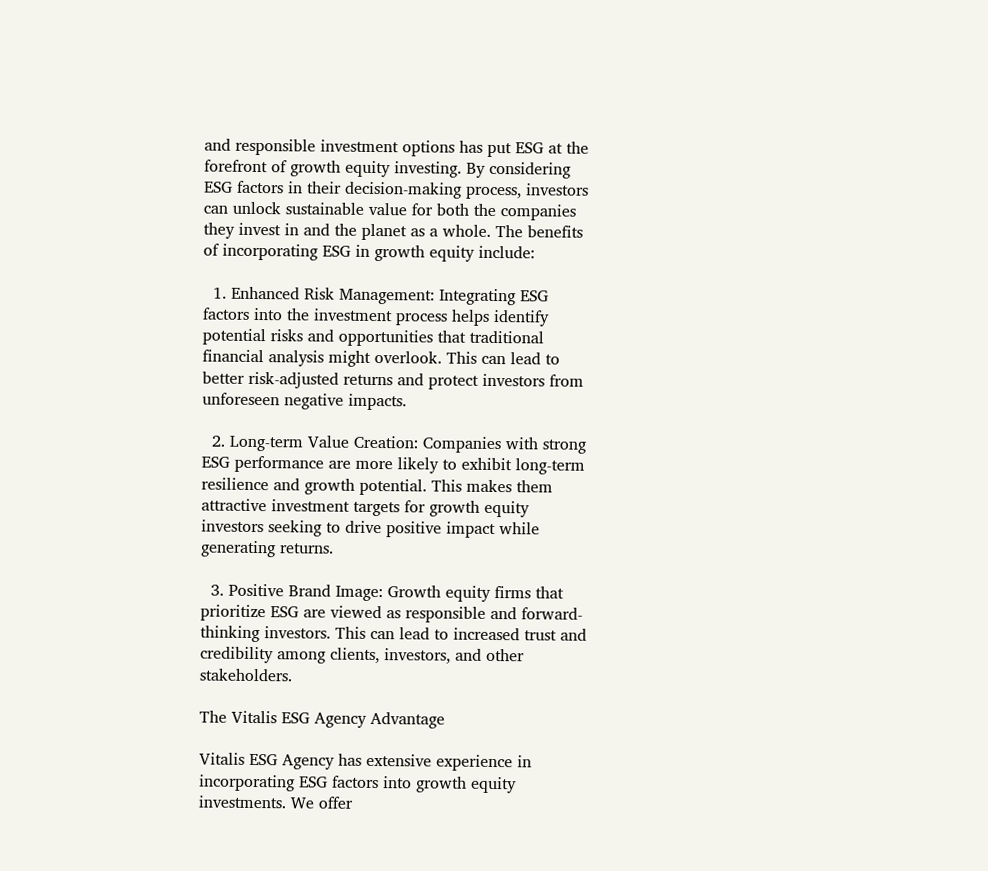and responsible investment options has put ESG at the forefront of growth equity investing. By considering ESG factors in their decision-making process, investors can unlock sustainable value for both the companies they invest in and the planet as a whole. The benefits of incorporating ESG in growth equity include:

  1. Enhanced Risk Management: Integrating ESG factors into the investment process helps identify potential risks and opportunities that traditional financial analysis might overlook. This can lead to better risk-adjusted returns and protect investors from unforeseen negative impacts.

  2. Long-term Value Creation: Companies with strong ESG performance are more likely to exhibit long-term resilience and growth potential. This makes them attractive investment targets for growth equity investors seeking to drive positive impact while generating returns.

  3. Positive Brand Image: Growth equity firms that prioritize ESG are viewed as responsible and forward-thinking investors. This can lead to increased trust and credibility among clients, investors, and other stakeholders.

The Vitalis ESG Agency Advantage

Vitalis ESG Agency has extensive experience in incorporating ESG factors into growth equity investments. We offer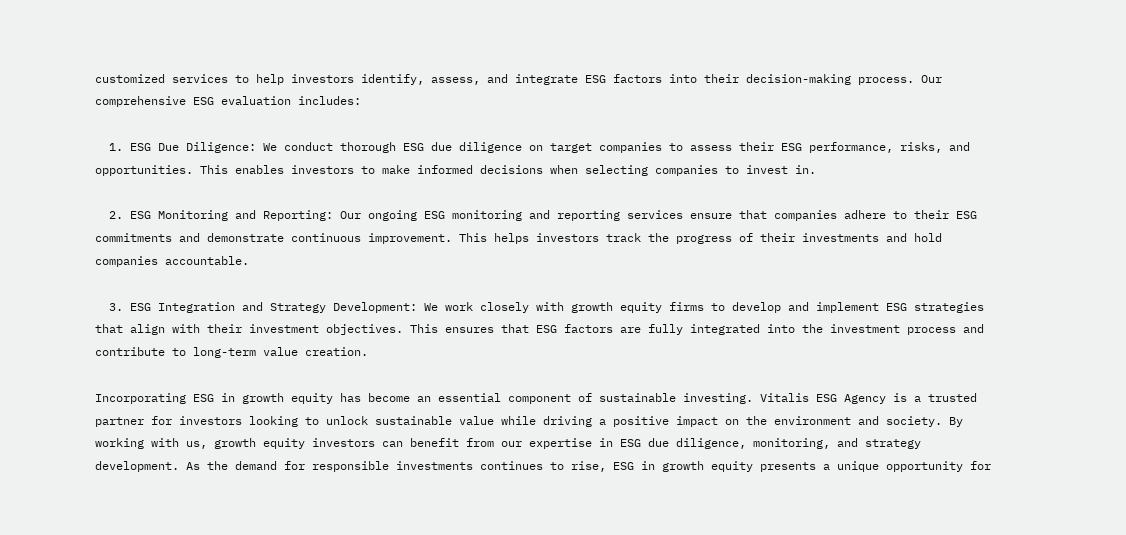customized services to help investors identify, assess, and integrate ESG factors into their decision-making process. Our comprehensive ESG evaluation includes:

  1. ESG Due Diligence: We conduct thorough ESG due diligence on target companies to assess their ESG performance, risks, and opportunities. This enables investors to make informed decisions when selecting companies to invest in.

  2. ESG Monitoring and Reporting: Our ongoing ESG monitoring and reporting services ensure that companies adhere to their ESG commitments and demonstrate continuous improvement. This helps investors track the progress of their investments and hold companies accountable.

  3. ESG Integration and Strategy Development: We work closely with growth equity firms to develop and implement ESG strategies that align with their investment objectives. This ensures that ESG factors are fully integrated into the investment process and contribute to long-term value creation.

Incorporating ESG in growth equity has become an essential component of sustainable investing. Vitalis ESG Agency is a trusted partner for investors looking to unlock sustainable value while driving a positive impact on the environment and society. By working with us, growth equity investors can benefit from our expertise in ESG due diligence, monitoring, and strategy development. As the demand for responsible investments continues to rise, ESG in growth equity presents a unique opportunity for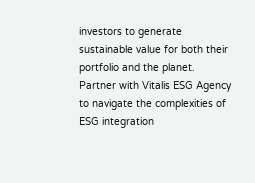investors to generate sustainable value for both their portfolio and the planet. Partner with Vitalis ESG Agency to navigate the complexities of ESG integration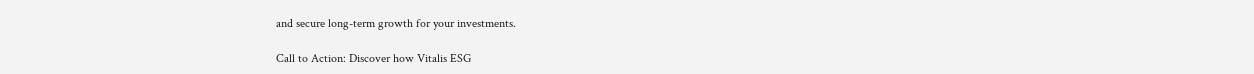and secure long-term growth for your investments.

Call to Action: Discover how Vitalis ESG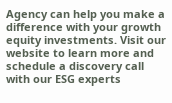Agency can help you make a difference with your growth equity investments. Visit our website to learn more and schedule a discovery call with our ESG experts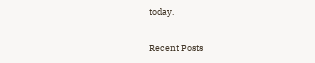today.

Recent Posts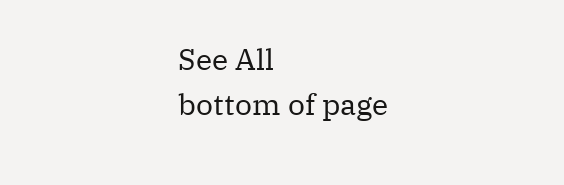See All
bottom of page